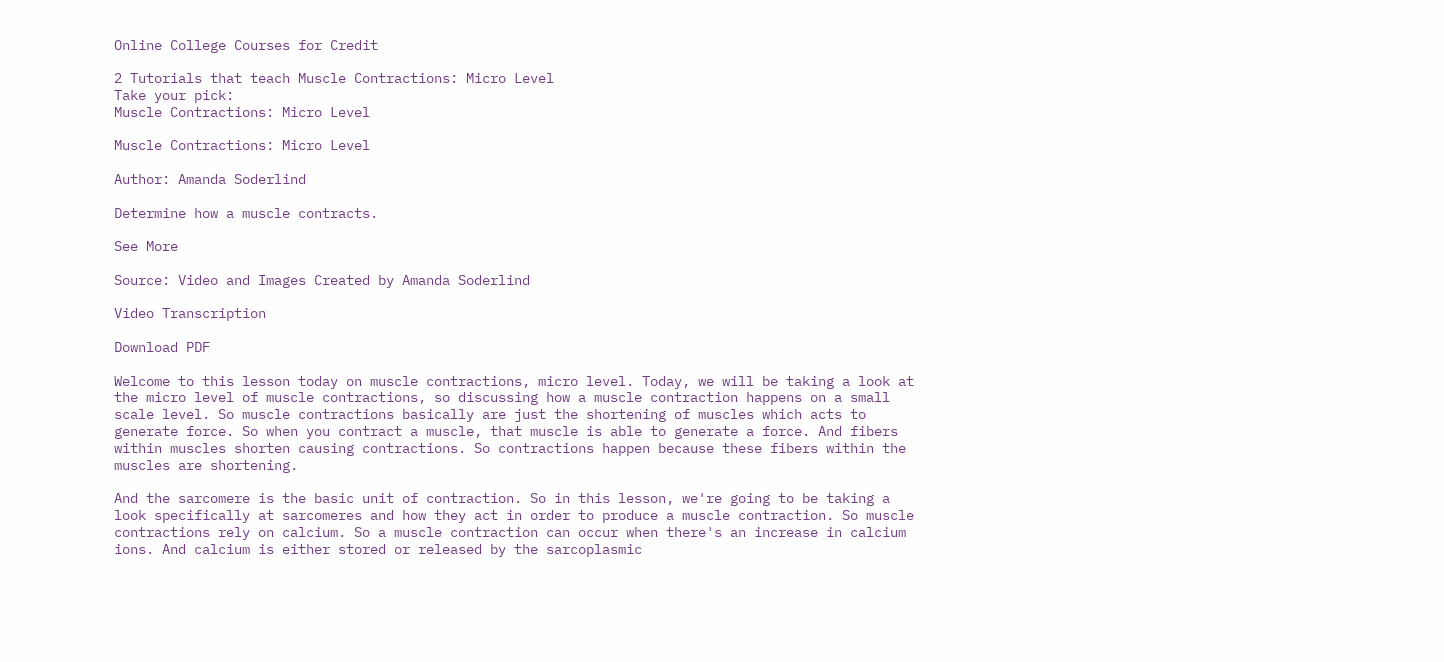Online College Courses for Credit

2 Tutorials that teach Muscle Contractions: Micro Level
Take your pick:
Muscle Contractions: Micro Level

Muscle Contractions: Micro Level

Author: Amanda Soderlind

Determine how a muscle contracts.

See More

Source: Video and Images Created by Amanda Soderlind

Video Transcription

Download PDF

Welcome to this lesson today on muscle contractions, micro level. Today, we will be taking a look at the micro level of muscle contractions, so discussing how a muscle contraction happens on a small scale level. So muscle contractions basically are just the shortening of muscles which acts to generate force. So when you contract a muscle, that muscle is able to generate a force. And fibers within muscles shorten causing contractions. So contractions happen because these fibers within the muscles are shortening.

And the sarcomere is the basic unit of contraction. So in this lesson, we're going to be taking a look specifically at sarcomeres and how they act in order to produce a muscle contraction. So muscle contractions rely on calcium. So a muscle contraction can occur when there's an increase in calcium ions. And calcium is either stored or released by the sarcoplasmic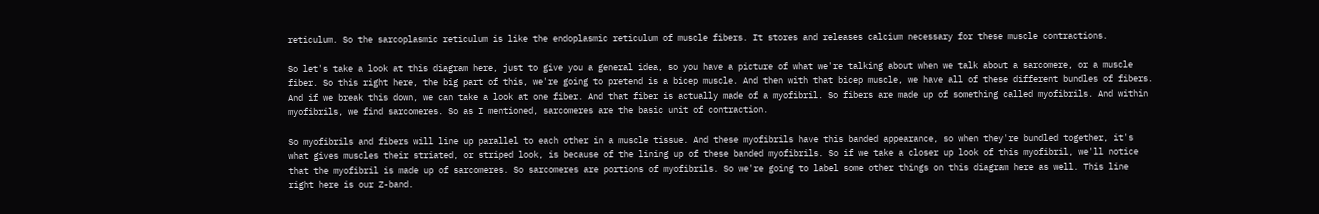reticulum. So the sarcoplasmic reticulum is like the endoplasmic reticulum of muscle fibers. It stores and releases calcium necessary for these muscle contractions.

So let's take a look at this diagram here, just to give you a general idea, so you have a picture of what we're talking about when we talk about a sarcomere, or a muscle fiber. So this right here, the big part of this, we're going to pretend is a bicep muscle. And then with that bicep muscle, we have all of these different bundles of fibers. And if we break this down, we can take a look at one fiber. And that fiber is actually made of a myofibril. So fibers are made up of something called myofibrils. And within myofibrils, we find sarcomeres. So as I mentioned, sarcomeres are the basic unit of contraction.

So myofibrils and fibers will line up parallel to each other in a muscle tissue. And these myofibrils have this banded appearance, so when they're bundled together, it's what gives muscles their striated, or striped look, is because of the lining up of these banded myofibrils. So if we take a closer up look of this myofibril, we'll notice that the myofibril is made up of sarcomeres. So sarcomeres are portions of myofibrils. So we're going to label some other things on this diagram here as well. This line right here is our Z-band.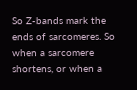So Z-bands mark the ends of sarcomeres. So when a sarcomere shortens, or when a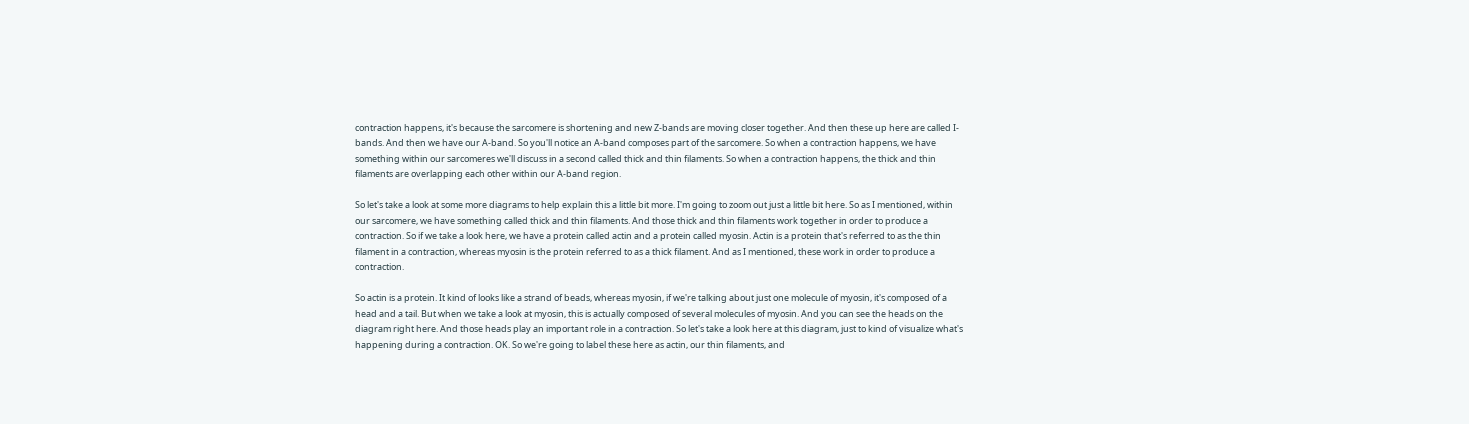contraction happens, it's because the sarcomere is shortening and new Z-bands are moving closer together. And then these up here are called I-bands. And then we have our A-band. So you'll notice an A-band composes part of the sarcomere. So when a contraction happens, we have something within our sarcomeres we'll discuss in a second called thick and thin filaments. So when a contraction happens, the thick and thin filaments are overlapping each other within our A-band region.

So let's take a look at some more diagrams to help explain this a little bit more. I'm going to zoom out just a little bit here. So as I mentioned, within our sarcomere, we have something called thick and thin filaments. And those thick and thin filaments work together in order to produce a contraction. So if we take a look here, we have a protein called actin and a protein called myosin. Actin is a protein that's referred to as the thin filament in a contraction, whereas myosin is the protein referred to as a thick filament. And as I mentioned, these work in order to produce a contraction.

So actin is a protein. It kind of looks like a strand of beads, whereas myosin, if we're talking about just one molecule of myosin, it's composed of a head and a tail. But when we take a look at myosin, this is actually composed of several molecules of myosin. And you can see the heads on the diagram right here. And those heads play an important role in a contraction. So let's take a look here at this diagram, just to kind of visualize what's happening during a contraction. OK. So we're going to label these here as actin, our thin filaments, and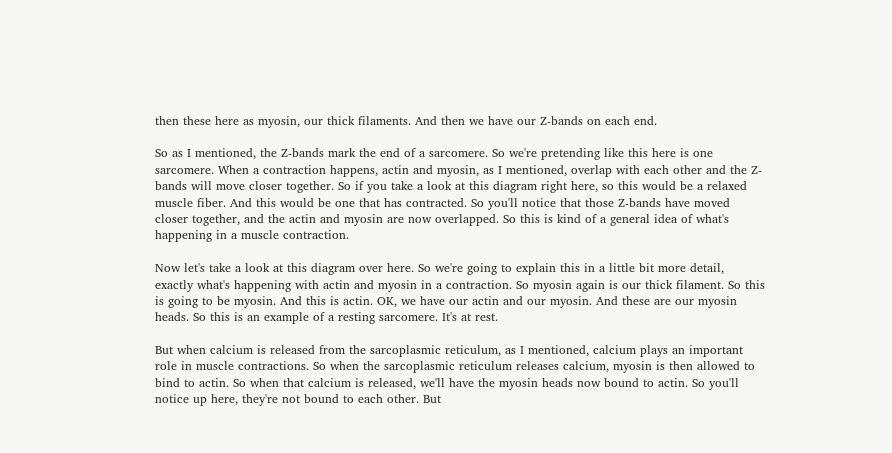then these here as myosin, our thick filaments. And then we have our Z-bands on each end.

So as I mentioned, the Z-bands mark the end of a sarcomere. So we're pretending like this here is one sarcomere. When a contraction happens, actin and myosin, as I mentioned, overlap with each other and the Z-bands will move closer together. So if you take a look at this diagram right here, so this would be a relaxed muscle fiber. And this would be one that has contracted. So you'll notice that those Z-bands have moved closer together, and the actin and myosin are now overlapped. So this is kind of a general idea of what's happening in a muscle contraction.

Now let's take a look at this diagram over here. So we're going to explain this in a little bit more detail, exactly what's happening with actin and myosin in a contraction. So myosin again is our thick filament. So this is going to be myosin. And this is actin. OK, we have our actin and our myosin. And these are our myosin heads. So this is an example of a resting sarcomere. It's at rest.

But when calcium is released from the sarcoplasmic reticulum, as I mentioned, calcium plays an important role in muscle contractions. So when the sarcoplasmic reticulum releases calcium, myosin is then allowed to bind to actin. So when that calcium is released, we'll have the myosin heads now bound to actin. So you'll notice up here, they're not bound to each other. But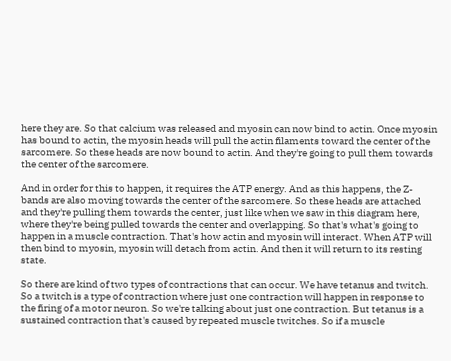here they are. So that calcium was released and myosin can now bind to actin. Once myosin has bound to actin, the myosin heads will pull the actin filaments toward the center of the sarcomere. So these heads are now bound to actin. And they're going to pull them towards the center of the sarcomere.

And in order for this to happen, it requires the ATP energy. And as this happens, the Z-bands are also moving towards the center of the sarcomere. So these heads are attached and they're pulling them towards the center, just like when we saw in this diagram here, where they're being pulled towards the center and overlapping. So that's what's going to happen in a muscle contraction. That's how actin and myosin will interact. When ATP will then bind to myosin, myosin will detach from actin. And then it will return to its resting state.

So there are kind of two types of contractions that can occur. We have tetanus and twitch. So a twitch is a type of contraction where just one contraction will happen in response to the firing of a motor neuron. So we're talking about just one contraction. But tetanus is a sustained contraction that's caused by repeated muscle twitches. So if a muscle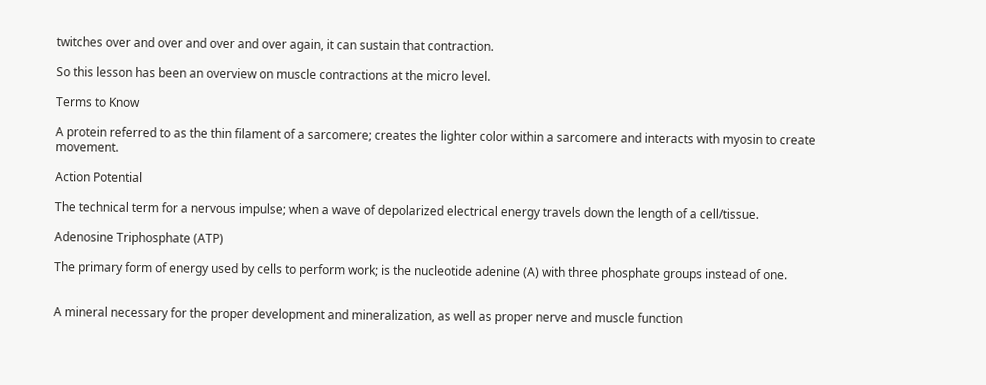twitches over and over and over and over again, it can sustain that contraction.

So this lesson has been an overview on muscle contractions at the micro level.

Terms to Know

A protein referred to as the thin filament of a sarcomere; creates the lighter color within a sarcomere and interacts with myosin to create movement.

Action Potential

The technical term for a nervous impulse; when a wave of depolarized electrical energy travels down the length of a cell/tissue.

Adenosine Triphosphate (ATP)

The primary form of energy used by cells to perform work; is the nucleotide adenine (A) with three phosphate groups instead of one.


A mineral necessary for the proper development and mineralization, as well as proper nerve and muscle function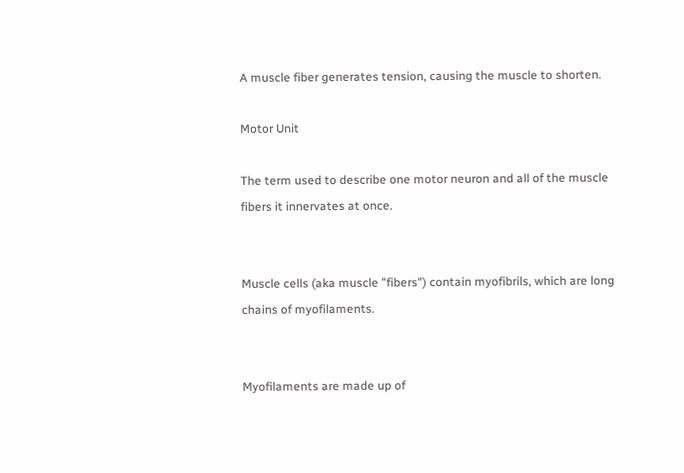A muscle fiber generates tension, causing the muscle to shorten.

Motor Unit

The term used to describe one motor neuron and all of the muscle fibers it innervates at once.


Muscle cells (aka muscle "fibers") contain myofibrils, which are long chains of myofilaments.


Myofilaments are made up of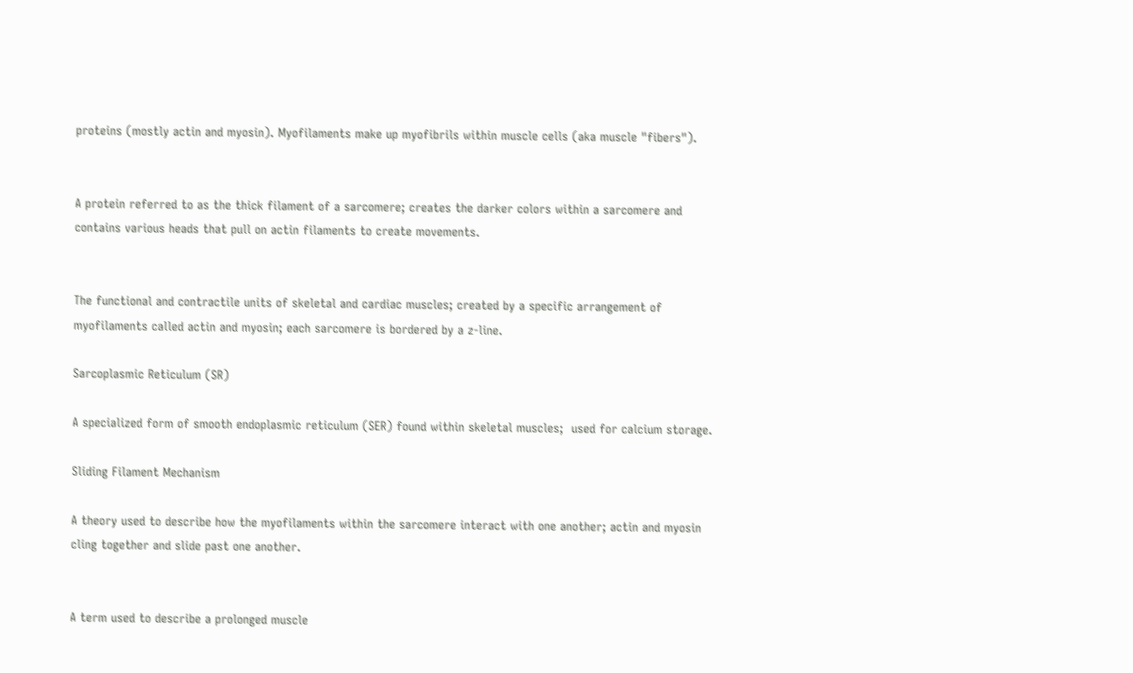proteins (mostly actin and myosin). Myofilaments make up myofibrils within muscle cells (aka muscle "fibers").


A protein referred to as the thick filament of a sarcomere; creates the darker colors within a sarcomere and contains various heads that pull on actin filaments to create movements.


The functional and contractile units of skeletal and cardiac muscles; created by a specific arrangement of myofilaments called actin and myosin; each sarcomere is bordered by a z-line.

Sarcoplasmic Reticulum (SR)

A specialized form of smooth endoplasmic reticulum (SER) found within skeletal muscles;  used for calcium storage.

Sliding Filament Mechanism

A theory used to describe how the myofilaments within the sarcomere interact with one another; actin and myosin cling together and slide past one another.


A term used to describe a prolonged muscle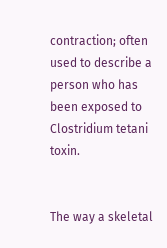contraction; often used to describe a person who has been exposed to Clostridium tetani toxin.


The way a skeletal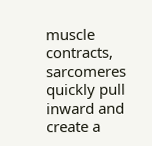muscle contracts, sarcomeres quickly pull inward and create a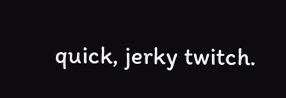quick, jerky twitch.